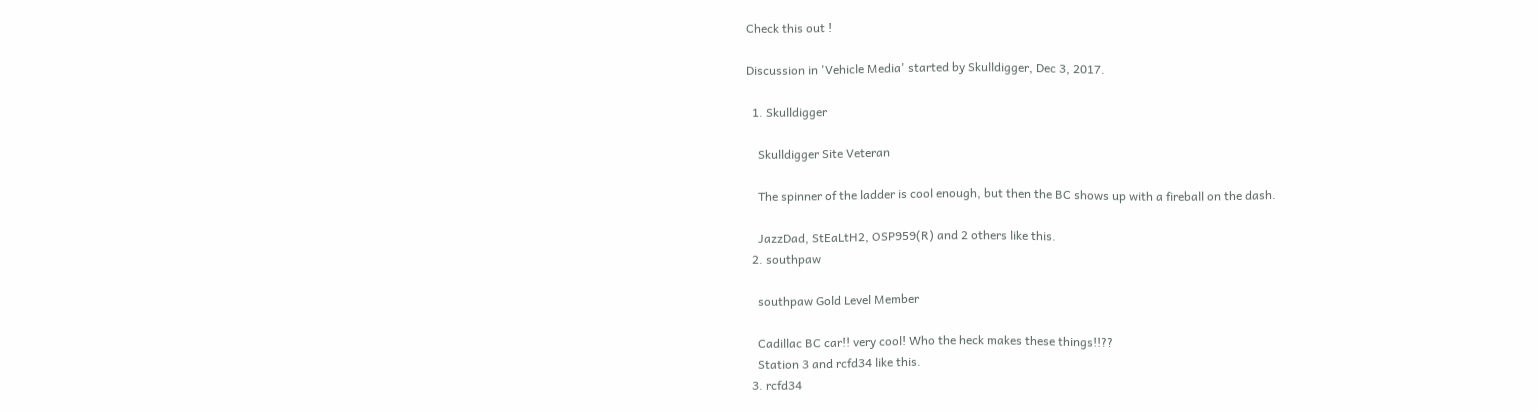Check this out !

Discussion in 'Vehicle Media' started by Skulldigger, Dec 3, 2017.

  1. Skulldigger

    Skulldigger Site Veteran

    The spinner of the ladder is cool enough, but then the BC shows up with a fireball on the dash.

    JazzDad, StEaLtH2, OSP959(R) and 2 others like this.
  2. southpaw

    southpaw Gold Level Member

    Cadillac BC car!! very cool! Who the heck makes these things!!??
    Station 3 and rcfd34 like this.
  3. rcfd34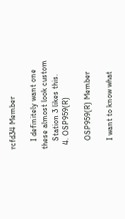rcfd34 Member

    I definitely want one these almost look custom
    Station 3 likes this.
  4. OSP959(R)

    OSP959(R) Member

    I want to know what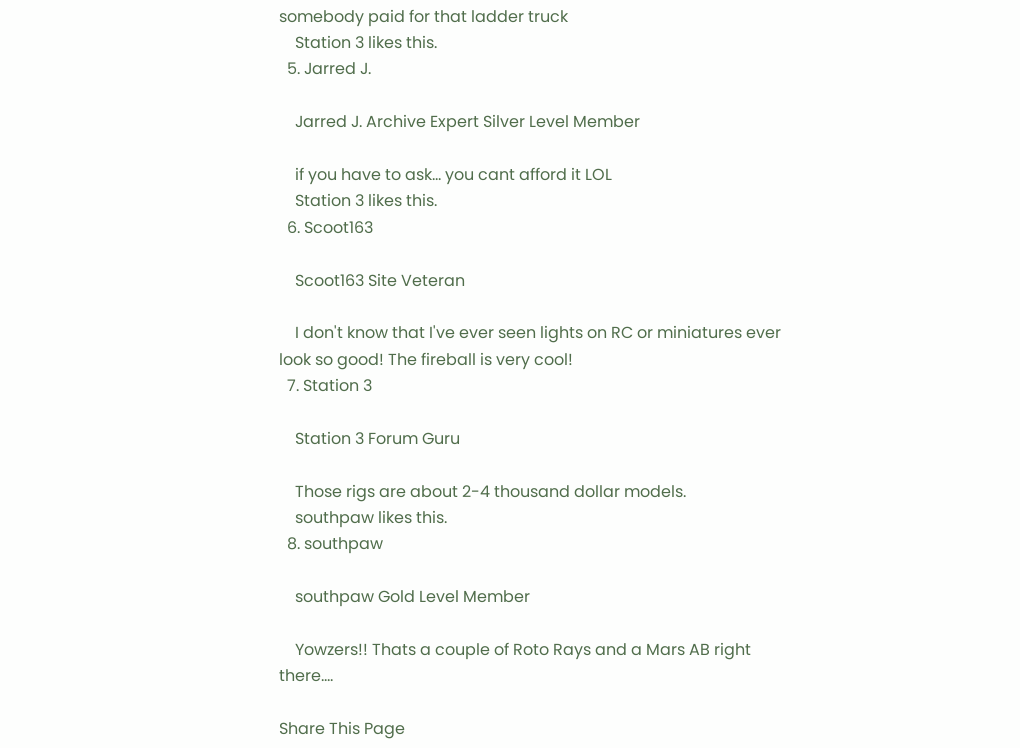somebody paid for that ladder truck
    Station 3 likes this.
  5. Jarred J.

    Jarred J. Archive Expert Silver Level Member

    if you have to ask... you cant afford it LOL
    Station 3 likes this.
  6. Scoot163

    Scoot163 Site Veteran

    I don't know that I've ever seen lights on RC or miniatures ever look so good! The fireball is very cool!
  7. Station 3

    Station 3 Forum Guru

    Those rigs are about 2-4 thousand dollar models.
    southpaw likes this.
  8. southpaw

    southpaw Gold Level Member

    Yowzers!! Thats a couple of Roto Rays and a Mars AB right there....

Share This Page